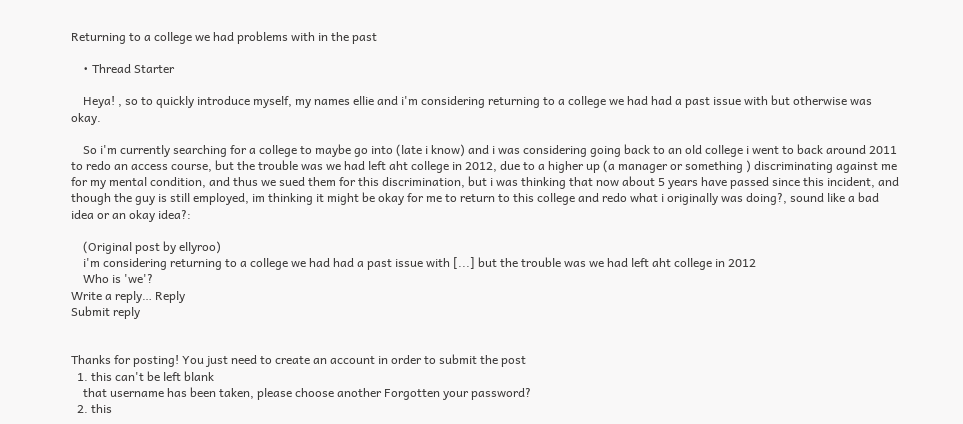Returning to a college we had problems with in the past

    • Thread Starter

    Heya! , so to quickly introduce myself, my names ellie and i'm considering returning to a college we had had a past issue with but otherwise was okay.

    So i'm currently searching for a college to maybe go into (late i know) and i was considering going back to an old college i went to back around 2011 to redo an access course, but the trouble was we had left aht college in 2012, due to a higher up (a manager or something ) discriminating against me for my mental condition, and thus we sued them for this discrimination, but i was thinking that now about 5 years have passed since this incident, and though the guy is still employed, im thinking it might be okay for me to return to this college and redo what i originally was doing?, sound like a bad idea or an okay idea?:

    (Original post by ellyroo)
    i'm considering returning to a college we had had a past issue with [...] but the trouble was we had left aht college in 2012
    Who is 'we'?
Write a reply… Reply
Submit reply


Thanks for posting! You just need to create an account in order to submit the post
  1. this can't be left blank
    that username has been taken, please choose another Forgotten your password?
  2. this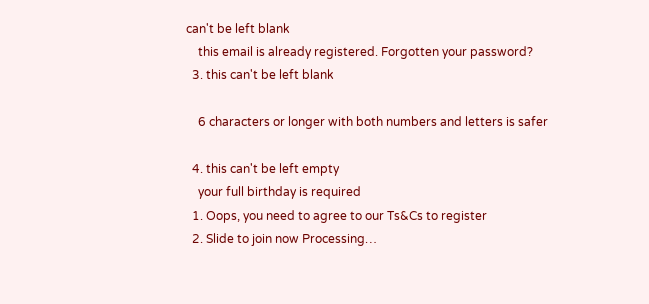can't be left blank
    this email is already registered. Forgotten your password?
  3. this can't be left blank

    6 characters or longer with both numbers and letters is safer

  4. this can't be left empty
    your full birthday is required
  1. Oops, you need to agree to our Ts&Cs to register
  2. Slide to join now Processing…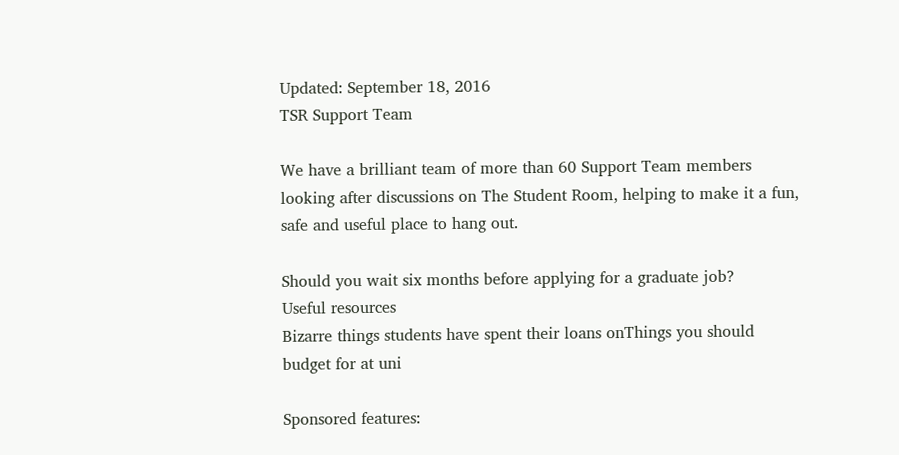Updated: September 18, 2016
TSR Support Team

We have a brilliant team of more than 60 Support Team members looking after discussions on The Student Room, helping to make it a fun, safe and useful place to hang out.

Should you wait six months before applying for a graduate job?
Useful resources
Bizarre things students have spent their loans onThings you should budget for at uni

Sponsored features: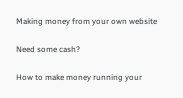Making money from your own website

Need some cash?

How to make money running your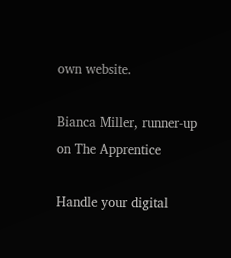own website.

Bianca Miller, runner-up on The Apprentice

Handle your digital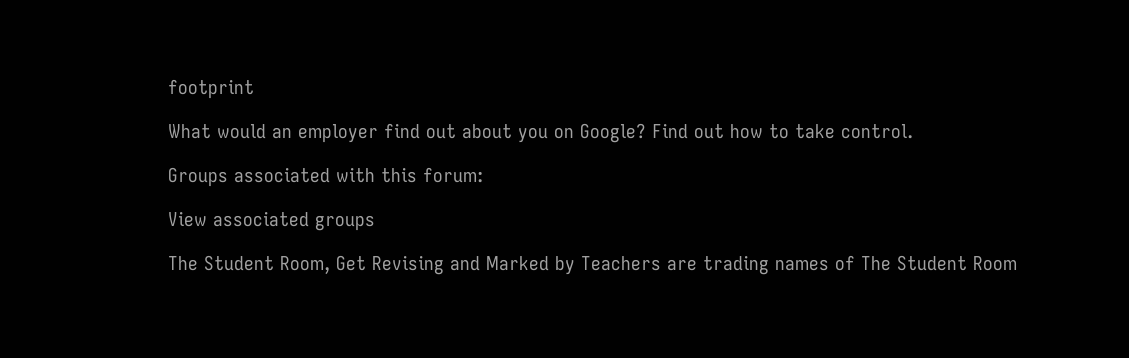footprint

What would an employer find out about you on Google? Find out how to take control.

Groups associated with this forum:

View associated groups

The Student Room, Get Revising and Marked by Teachers are trading names of The Student Room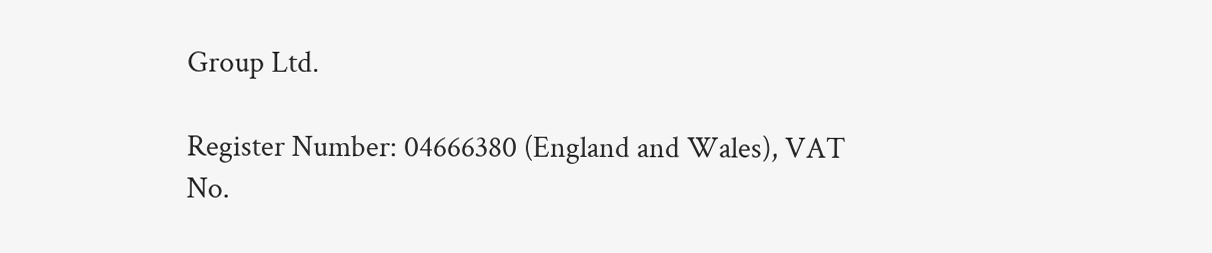Group Ltd.

Register Number: 04666380 (England and Wales), VAT No.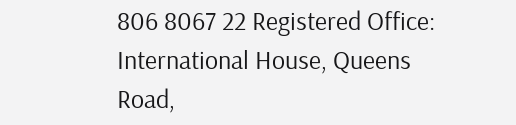806 8067 22 Registered Office: International House, Queens Road,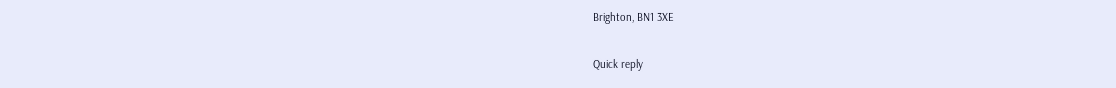Brighton, BN1 3XE

Quick reply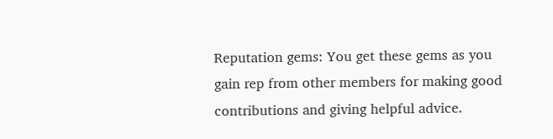Reputation gems: You get these gems as you gain rep from other members for making good contributions and giving helpful advice.